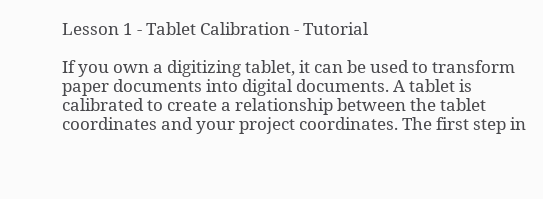Lesson 1 - Tablet Calibration - Tutorial

If you own a digitizing tablet, it can be used to transform paper documents into digital documents. A tablet is calibrated to create a relationship between the tablet coordinates and your project coordinates. The first step in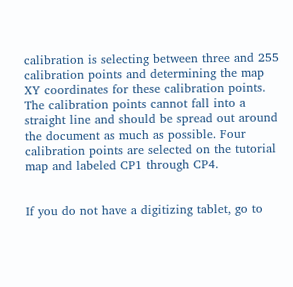calibration is selecting between three and 255 calibration points and determining the map XY coordinates for these calibration points. The calibration points cannot fall into a straight line and should be spread out around the document as much as possible. Four calibration points are selected on the tutorial map and labeled CP1 through CP4.


If you do not have a digitizing tablet, go to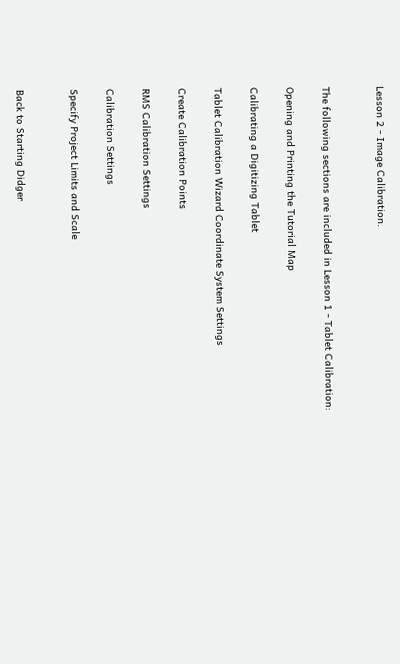Lesson 2 - Image Calibration.


The following sections are included in Lesson 1 - Tablet Calibration:

Opening and Printing the Tutorial Map

Calibrating a Digitizing Tablet

Tablet Calibration Wizard Coordinate System Settings

Create Calibration Points

RMS Calibration Settings

Calibration Settings

Specify Project Limits and Scale


Back to Starting Didger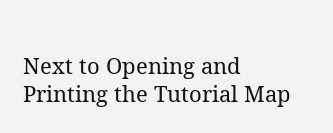Next to Opening and Printing the Tutorial Map